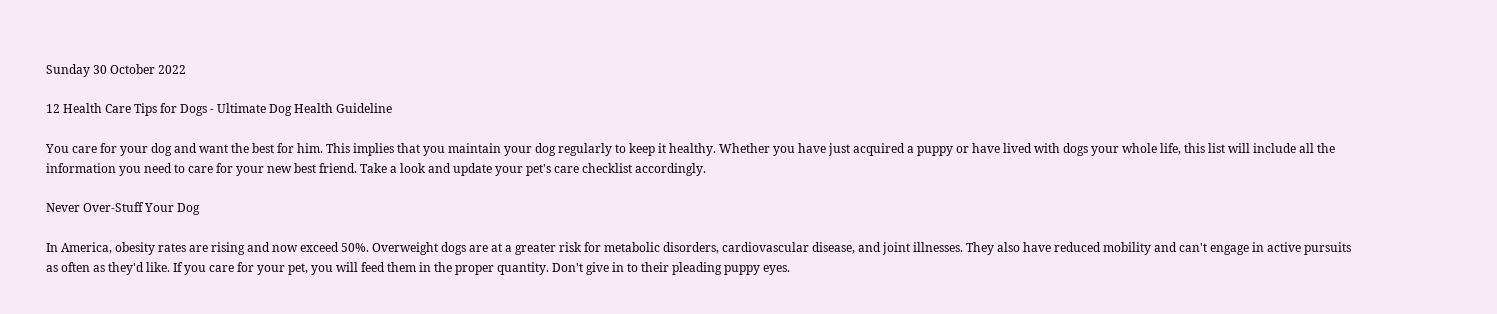Sunday 30 October 2022

12 Health Care Tips for Dogs - Ultimate Dog Health Guideline

You care for your dog and want the best for him. This implies that you maintain your dog regularly to keep it healthy. Whether you have just acquired a puppy or have lived with dogs your whole life, this list will include all the information you need to care for your new best friend. Take a look and update your pet's care checklist accordingly.

Never Over-Stuff Your Dog

In America, obesity rates are rising and now exceed 50%. Overweight dogs are at a greater risk for metabolic disorders, cardiovascular disease, and joint illnesses. They also have reduced mobility and can't engage in active pursuits as often as they'd like. If you care for your pet, you will feed them in the proper quantity. Don't give in to their pleading puppy eyes.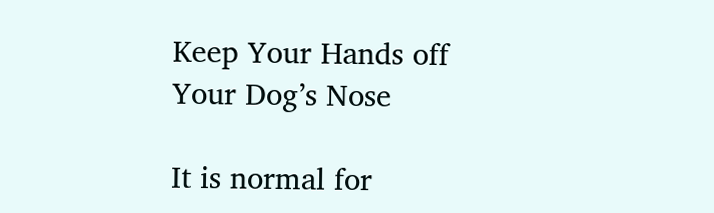Keep Your Hands off Your Dog’s Nose

It is normal for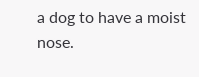a dog to have a moist nose.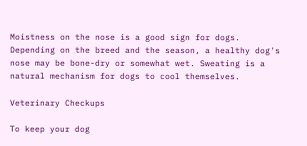Moistness on the nose is a good sign for dogs. Depending on the breed and the season, a healthy dog's nose may be bone-dry or somewhat wet. Sweating is a natural mechanism for dogs to cool themselves.

Veterinary Checkups

To keep your dog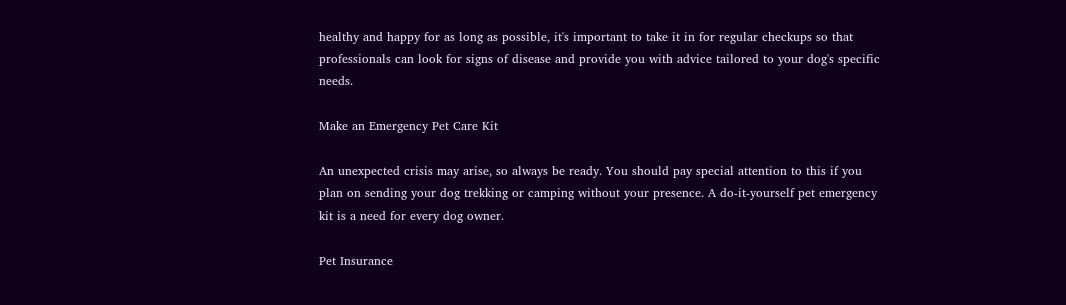healthy and happy for as long as possible, it's important to take it in for regular checkups so that professionals can look for signs of disease and provide you with advice tailored to your dog's specific needs.

Make an Emergency Pet Care Kit

An unexpected crisis may arise, so always be ready. You should pay special attention to this if you plan on sending your dog trekking or camping without your presence. A do-it-yourself pet emergency kit is a need for every dog owner.

Pet Insurance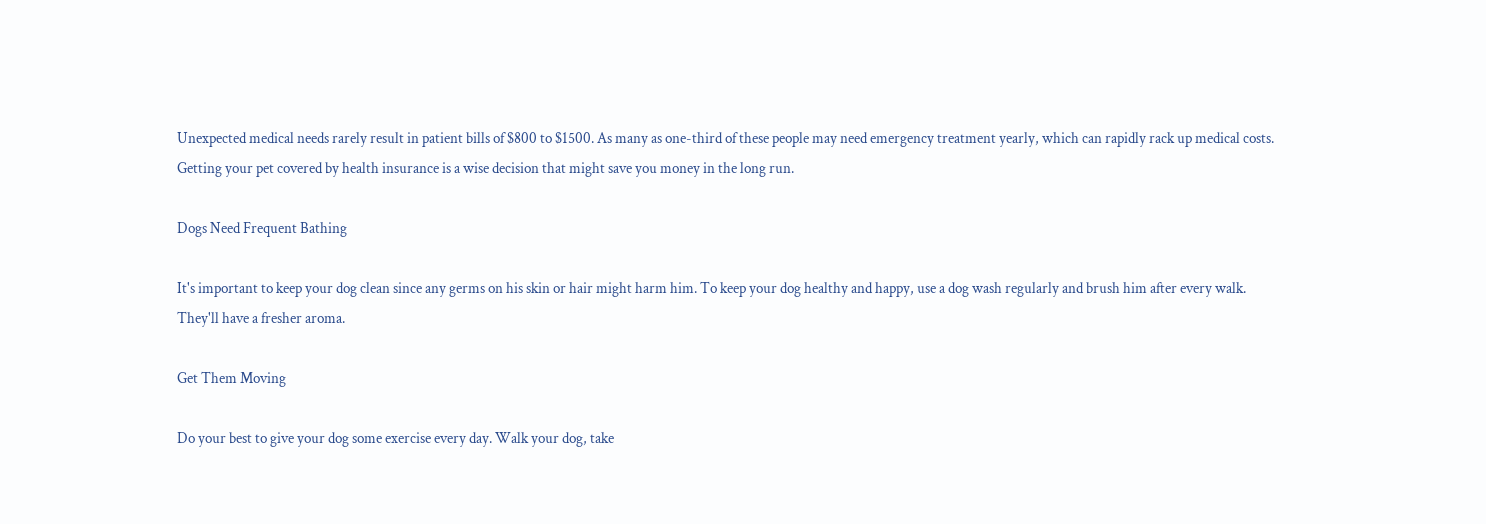Unexpected medical needs rarely result in patient bills of $800 to $1500. As many as one-third of these people may need emergency treatment yearly, which can rapidly rack up medical costs. Getting your pet covered by health insurance is a wise decision that might save you money in the long run.

Dogs Need Frequent Bathing

It's important to keep your dog clean since any germs on his skin or hair might harm him. To keep your dog healthy and happy, use a dog wash regularly and brush him after every walk. They'll have a fresher aroma.

Get Them Moving

Do your best to give your dog some exercise every day. Walk your dog, take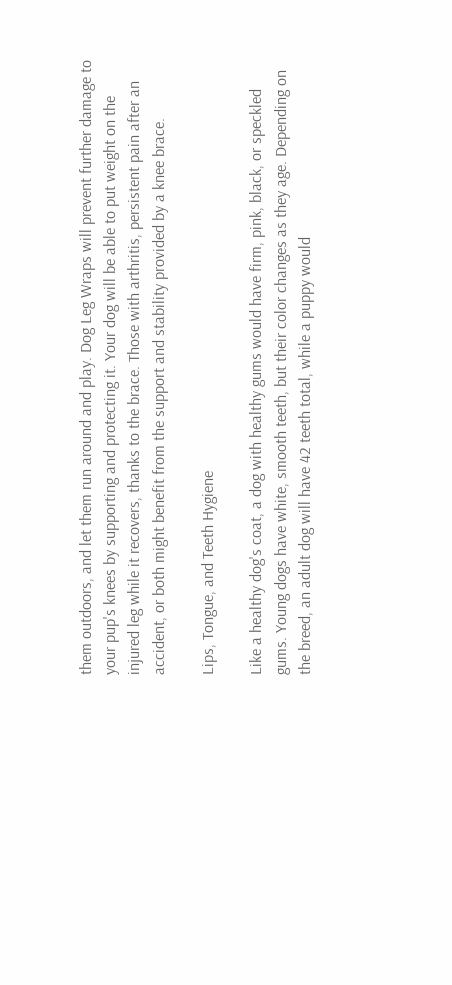them outdoors, and let them run around and play. Dog Leg Wraps will prevent further damage to your pup's knees by supporting and protecting it. Your dog will be able to put weight on the injured leg while it recovers, thanks to the brace. Those with arthritis, persistent pain after an accident, or both might benefit from the support and stability provided by a knee brace.

Lips, Tongue, and Teeth Hygiene

Like a healthy dog's coat, a dog with healthy gums would have firm, pink, black, or speckled gums. Young dogs have white, smooth teeth, but their color changes as they age. Depending on the breed, an adult dog will have 42 teeth total, while a puppy would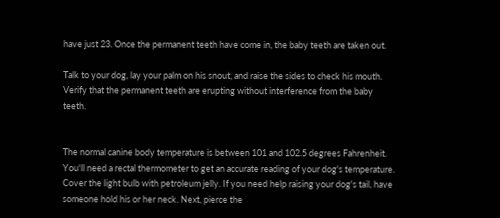have just 23. Once the permanent teeth have come in, the baby teeth are taken out.

Talk to your dog, lay your palm on his snout, and raise the sides to check his mouth. Verify that the permanent teeth are erupting without interference from the baby teeth.


The normal canine body temperature is between 101 and 102.5 degrees Fahrenheit. You'll need a rectal thermometer to get an accurate reading of your dog's temperature. Cover the light bulb with petroleum jelly. If you need help raising your dog's tail, have someone hold his or her neck. Next, pierce the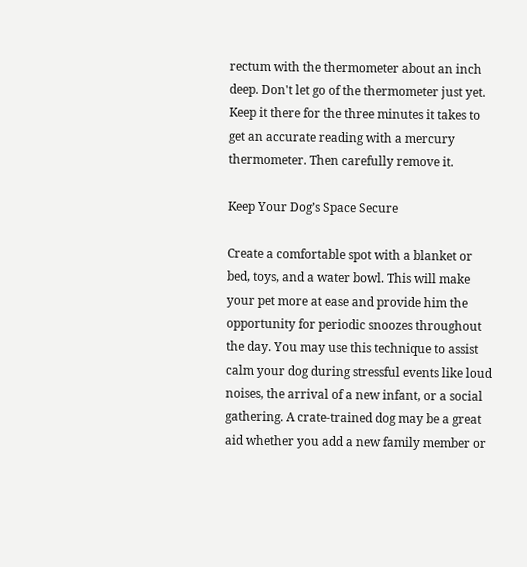rectum with the thermometer about an inch deep. Don't let go of the thermometer just yet. Keep it there for the three minutes it takes to get an accurate reading with a mercury thermometer. Then carefully remove it.

Keep Your Dog’s Space Secure

Create a comfortable spot with a blanket or bed, toys, and a water bowl. This will make your pet more at ease and provide him the opportunity for periodic snoozes throughout the day. You may use this technique to assist calm your dog during stressful events like loud noises, the arrival of a new infant, or a social gathering. A crate-trained dog may be a great aid whether you add a new family member or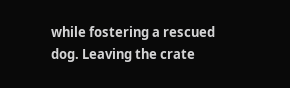while fostering a rescued dog. Leaving the crate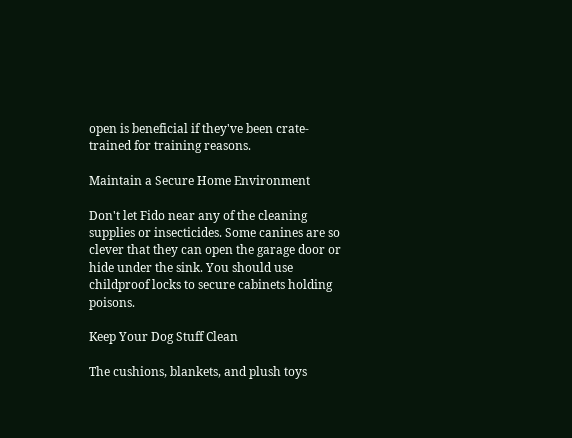open is beneficial if they've been crate-trained for training reasons.

Maintain a Secure Home Environment

Don't let Fido near any of the cleaning supplies or insecticides. Some canines are so clever that they can open the garage door or hide under the sink. You should use childproof locks to secure cabinets holding poisons.

Keep Your Dog Stuff Clean

The cushions, blankets, and plush toys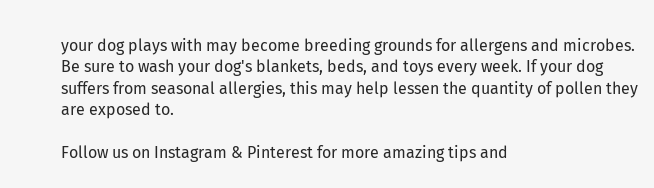your dog plays with may become breeding grounds for allergens and microbes. Be sure to wash your dog's blankets, beds, and toys every week. If your dog suffers from seasonal allergies, this may help lessen the quantity of pollen they are exposed to.

Follow us on Instagram & Pinterest for more amazing tips and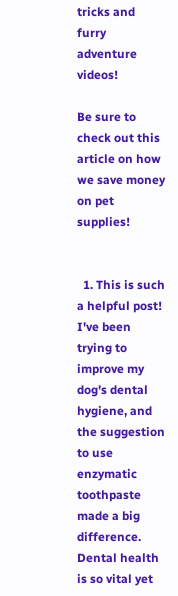tricks and furry adventure videos!

Be sure to check out this article on how we save money on pet supplies!


  1. This is such a helpful post! I've been trying to improve my dog's dental hygiene, and the suggestion to use enzymatic toothpaste made a big difference. Dental health is so vital yet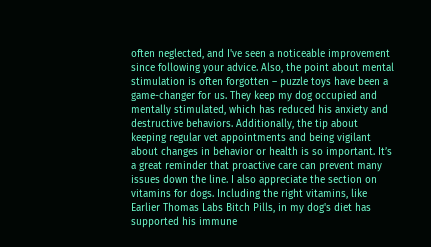often neglected, and I've seen a noticeable improvement since following your advice. Also, the point about mental stimulation is often forgotten – puzzle toys have been a game-changer for us. They keep my dog occupied and mentally stimulated, which has reduced his anxiety and destructive behaviors. Additionally, the tip about keeping regular vet appointments and being vigilant about changes in behavior or health is so important. It’s a great reminder that proactive care can prevent many issues down the line. I also appreciate the section on vitamins for dogs. Including the right vitamins, like Earlier Thomas Labs Bitch Pills, in my dog's diet has supported his immune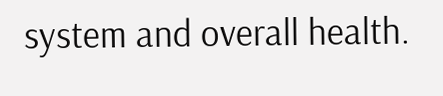system and overall health.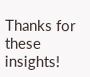Thanks for these insights!